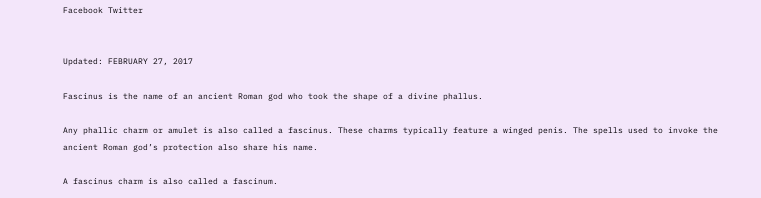Facebook Twitter


Updated: FEBRUARY 27, 2017

Fascinus is the name of an ancient Roman god who took the shape of a divine phallus.

Any phallic charm or amulet is also called a fascinus. These charms typically feature a winged penis. The spells used to invoke the ancient Roman god’s protection also share his name.

A fascinus charm is also called a fascinum.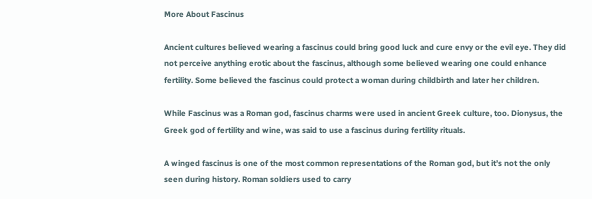More About Fascinus

Ancient cultures believed wearing a fascinus could bring good luck and cure envy or the evil eye. They did not perceive anything erotic about the fascinus, although some believed wearing one could enhance fertility. Some believed the fascinus could protect a woman during childbirth and later her children.

While Fascinus was a Roman god, fascinus charms were used in ancient Greek culture, too. Dionysus, the Greek god of fertility and wine, was said to use a fascinus during fertility rituals.

A winged fascinus is one of the most common representations of the Roman god, but it’s not the only seen during history. Roman soldiers used to carry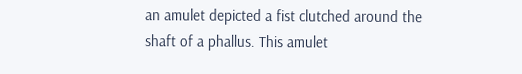an amulet depicted a fist clutched around the shaft of a phallus. This amulet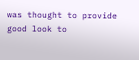was thought to provide good look to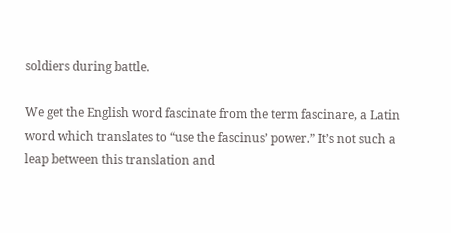soldiers during battle.

We get the English word fascinate from the term fascinare, a Latin word which translates to “use the fascinus’ power.” It’s not such a leap between this translation and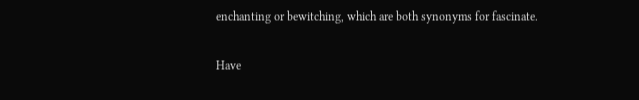enchanting or bewitching, which are both synonyms for fascinate.

Have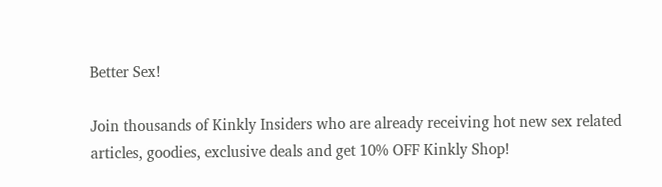Better Sex!

Join thousands of Kinkly Insiders who are already receiving hot new sex related articles, goodies, exclusive deals and get 10% OFF Kinkly Shop!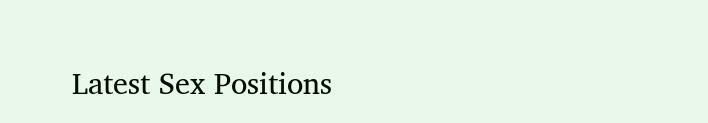Latest Sex Positions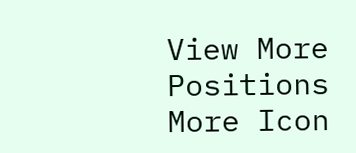View More Positions More Icon